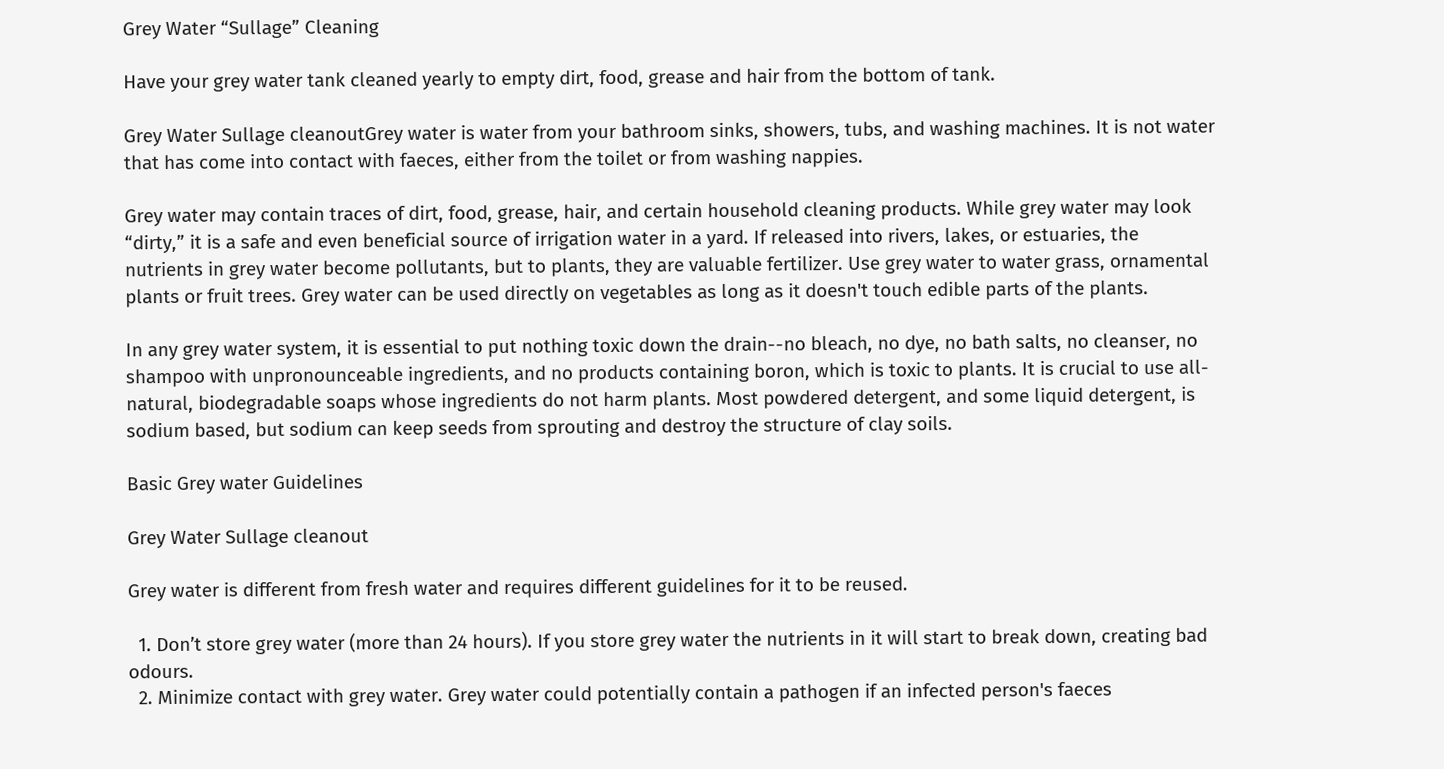Grey Water “Sullage” Cleaning

Have your grey water tank cleaned yearly to empty dirt, food, grease and hair from the bottom of tank.

Grey Water Sullage cleanoutGrey water is water from your bathroom sinks, showers, tubs, and washing machines. It is not water that has come into contact with faeces, either from the toilet or from washing nappies.

Grey water may contain traces of dirt, food, grease, hair, and certain household cleaning products. While grey water may look “dirty,” it is a safe and even beneficial source of irrigation water in a yard. If released into rivers, lakes, or estuaries, the nutrients in grey water become pollutants, but to plants, they are valuable fertilizer. Use grey water to water grass, ornamental plants or fruit trees. Grey water can be used directly on vegetables as long as it doesn't touch edible parts of the plants.

In any grey water system, it is essential to put nothing toxic down the drain--no bleach, no dye, no bath salts, no cleanser, no shampoo with unpronounceable ingredients, and no products containing boron, which is toxic to plants. It is crucial to use all-natural, biodegradable soaps whose ingredients do not harm plants. Most powdered detergent, and some liquid detergent, is sodium based, but sodium can keep seeds from sprouting and destroy the structure of clay soils.

Basic Grey water Guidelines

Grey Water Sullage cleanout

Grey water is different from fresh water and requires different guidelines for it to be reused.

  1. Don’t store grey water (more than 24 hours). If you store grey water the nutrients in it will start to break down, creating bad odours.
  2. Minimize contact with grey water. Grey water could potentially contain a pathogen if an infected person's faeces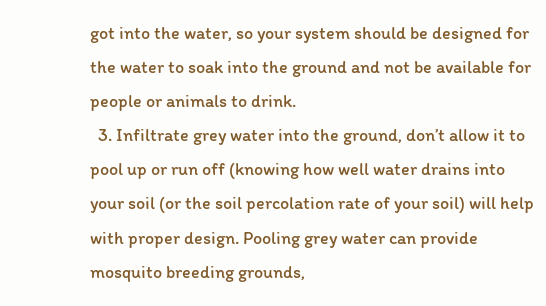got into the water, so your system should be designed for the water to soak into the ground and not be available for people or animals to drink.
  3. Infiltrate grey water into the ground, don’t allow it to pool up or run off (knowing how well water drains into your soil (or the soil percolation rate of your soil) will help with proper design. Pooling grey water can provide mosquito breeding grounds,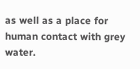as well as a place for human contact with grey water.